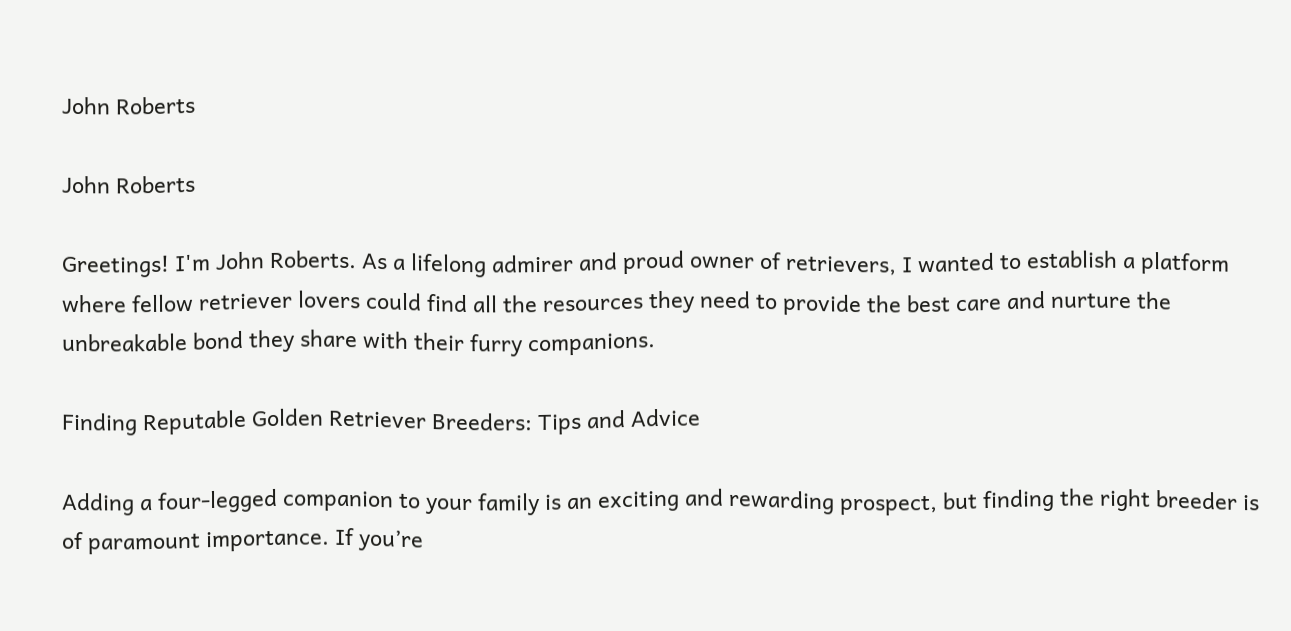John Roberts

John Roberts

Greetings! I'm John Roberts. As a lifelong admirer and proud owner of retrievers, I wanted to establish a platform where fellow retriever lovers could find all the resources they need to provide the best care and nurture the unbreakable bond they share with their furry companions.

Finding Reputable Golden Retriever Breeders: Tips and Advice

Adding a four-legged companion to your family is an exciting and rewarding prospect, but finding the right breeder is of paramount importance. If you’re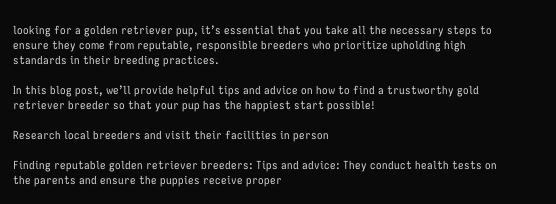looking for a golden retriever pup, it’s essential that you take all the necessary steps to ensure they come from reputable, responsible breeders who prioritize upholding high standards in their breeding practices.

In this blog post, we’ll provide helpful tips and advice on how to find a trustworthy gold retriever breeder so that your pup has the happiest start possible!

Research local breeders and visit their facilities in person

Finding reputable golden retriever breeders: Tips and advice: They conduct health tests on the parents and ensure the puppies receive proper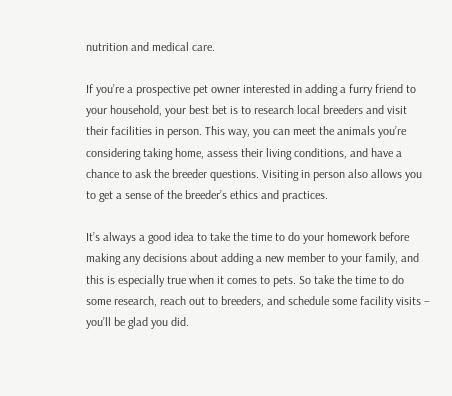nutrition and medical care.

If you’re a prospective pet owner interested in adding a furry friend to your household, your best bet is to research local breeders and visit their facilities in person. This way, you can meet the animals you’re considering taking home, assess their living conditions, and have a chance to ask the breeder questions. Visiting in person also allows you to get a sense of the breeder’s ethics and practices.

It’s always a good idea to take the time to do your homework before making any decisions about adding a new member to your family, and this is especially true when it comes to pets. So take the time to do some research, reach out to breeders, and schedule some facility visits – you’ll be glad you did.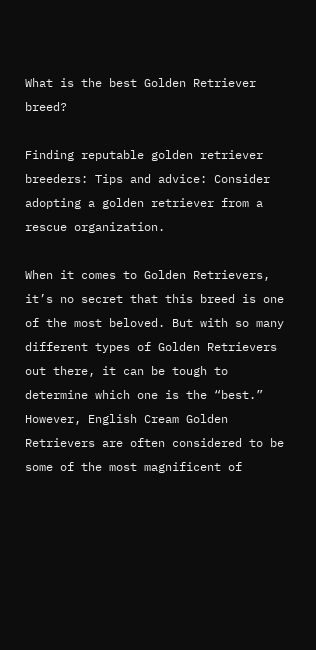What is the best Golden Retriever breed?

Finding reputable golden retriever breeders: Tips and advice: Consider adopting a golden retriever from a rescue organization.

When it comes to Golden Retrievers, it’s no secret that this breed is one of the most beloved. But with so many different types of Golden Retrievers out there, it can be tough to determine which one is the “best.” However, English Cream Golden Retrievers are often considered to be some of the most magnificent of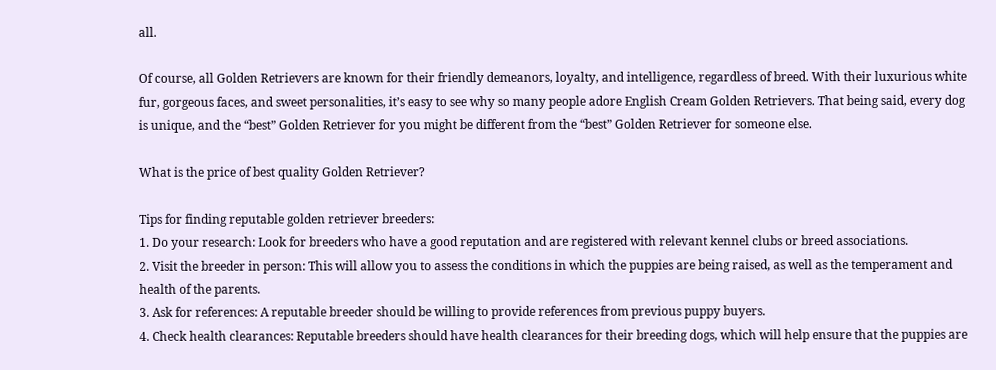all.

Of course, all Golden Retrievers are known for their friendly demeanors, loyalty, and intelligence, regardless of breed. With their luxurious white fur, gorgeous faces, and sweet personalities, it’s easy to see why so many people adore English Cream Golden Retrievers. That being said, every dog is unique, and the “best” Golden Retriever for you might be different from the “best” Golden Retriever for someone else.

What is the price of best quality Golden Retriever?

Tips for finding reputable golden retriever breeders:
1. Do your research: Look for breeders who have a good reputation and are registered with relevant kennel clubs or breed associations.
2. Visit the breeder in person: This will allow you to assess the conditions in which the puppies are being raised, as well as the temperament and health of the parents.
3. Ask for references: A reputable breeder should be willing to provide references from previous puppy buyers.
4. Check health clearances: Reputable breeders should have health clearances for their breeding dogs, which will help ensure that the puppies are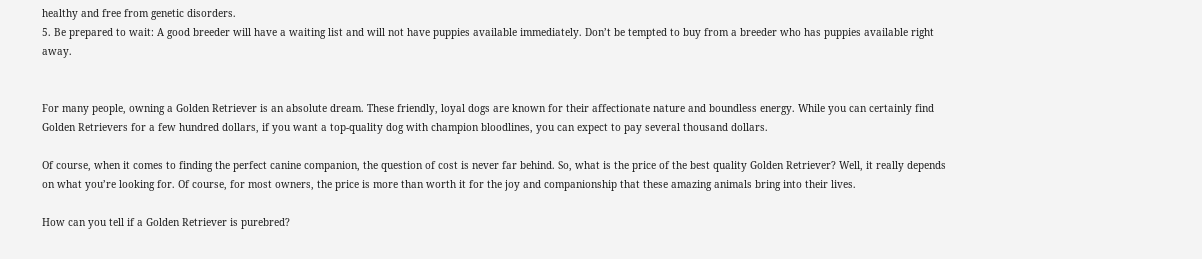healthy and free from genetic disorders.
5. Be prepared to wait: A good breeder will have a waiting list and will not have puppies available immediately. Don’t be tempted to buy from a breeder who has puppies available right away.


For many people, owning a Golden Retriever is an absolute dream. These friendly, loyal dogs are known for their affectionate nature and boundless energy. While you can certainly find Golden Retrievers for a few hundred dollars, if you want a top-quality dog with champion bloodlines, you can expect to pay several thousand dollars.

Of course, when it comes to finding the perfect canine companion, the question of cost is never far behind. So, what is the price of the best quality Golden Retriever? Well, it really depends on what you’re looking for. Of course, for most owners, the price is more than worth it for the joy and companionship that these amazing animals bring into their lives.

How can you tell if a Golden Retriever is purebred?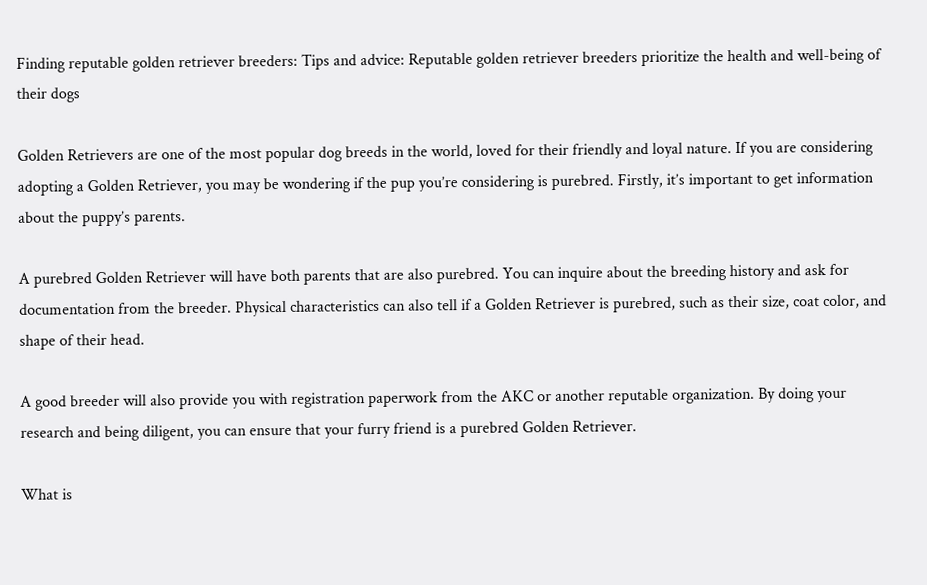Finding reputable golden retriever breeders: Tips and advice: Reputable golden retriever breeders prioritize the health and well-being of their dogs

Golden Retrievers are one of the most popular dog breeds in the world, loved for their friendly and loyal nature. If you are considering adopting a Golden Retriever, you may be wondering if the pup you’re considering is purebred. Firstly, it’s important to get information about the puppy’s parents.

A purebred Golden Retriever will have both parents that are also purebred. You can inquire about the breeding history and ask for documentation from the breeder. Physical characteristics can also tell if a Golden Retriever is purebred, such as their size, coat color, and shape of their head.

A good breeder will also provide you with registration paperwork from the AKC or another reputable organization. By doing your research and being diligent, you can ensure that your furry friend is a purebred Golden Retriever.

What is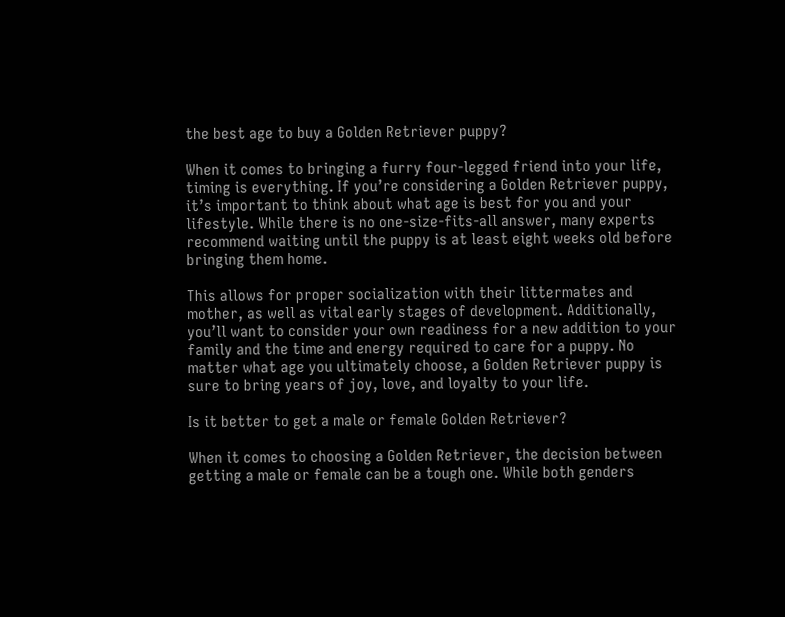the best age to buy a Golden Retriever puppy?

When it comes to bringing a furry four-legged friend into your life, timing is everything. If you’re considering a Golden Retriever puppy, it’s important to think about what age is best for you and your lifestyle. While there is no one-size-fits-all answer, many experts recommend waiting until the puppy is at least eight weeks old before bringing them home.

This allows for proper socialization with their littermates and mother, as well as vital early stages of development. Additionally, you’ll want to consider your own readiness for a new addition to your family and the time and energy required to care for a puppy. No matter what age you ultimately choose, a Golden Retriever puppy is sure to bring years of joy, love, and loyalty to your life.

Is it better to get a male or female Golden Retriever?

When it comes to choosing a Golden Retriever, the decision between getting a male or female can be a tough one. While both genders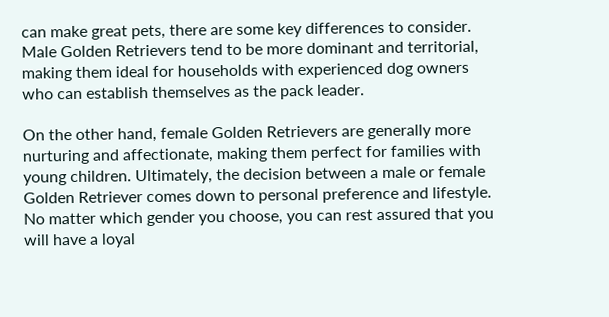can make great pets, there are some key differences to consider. Male Golden Retrievers tend to be more dominant and territorial, making them ideal for households with experienced dog owners who can establish themselves as the pack leader.

On the other hand, female Golden Retrievers are generally more nurturing and affectionate, making them perfect for families with young children. Ultimately, the decision between a male or female Golden Retriever comes down to personal preference and lifestyle. No matter which gender you choose, you can rest assured that you will have a loyal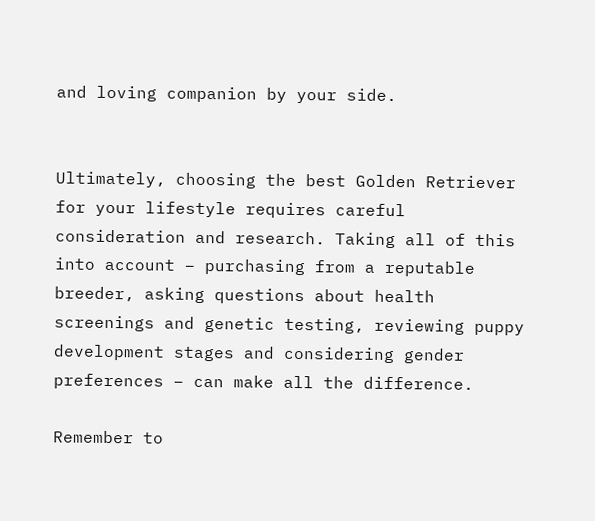and loving companion by your side.


Ultimately, choosing the best Golden Retriever for your lifestyle requires careful consideration and research. Taking all of this into account – purchasing from a reputable breeder, asking questions about health screenings and genetic testing, reviewing puppy development stages and considering gender preferences – can make all the difference.

Remember to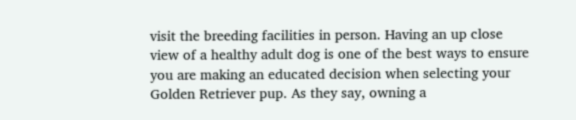visit the breeding facilities in person. Having an up close view of a healthy adult dog is one of the best ways to ensure you are making an educated decision when selecting your Golden Retriever pup. As they say, owning a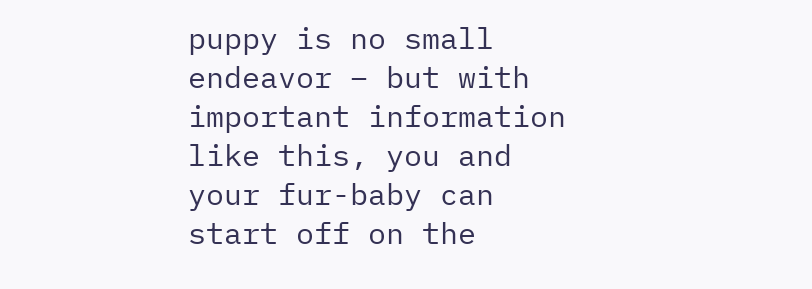puppy is no small endeavor – but with important information like this, you and your fur-baby can start off on the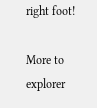right foot!

More to explorer